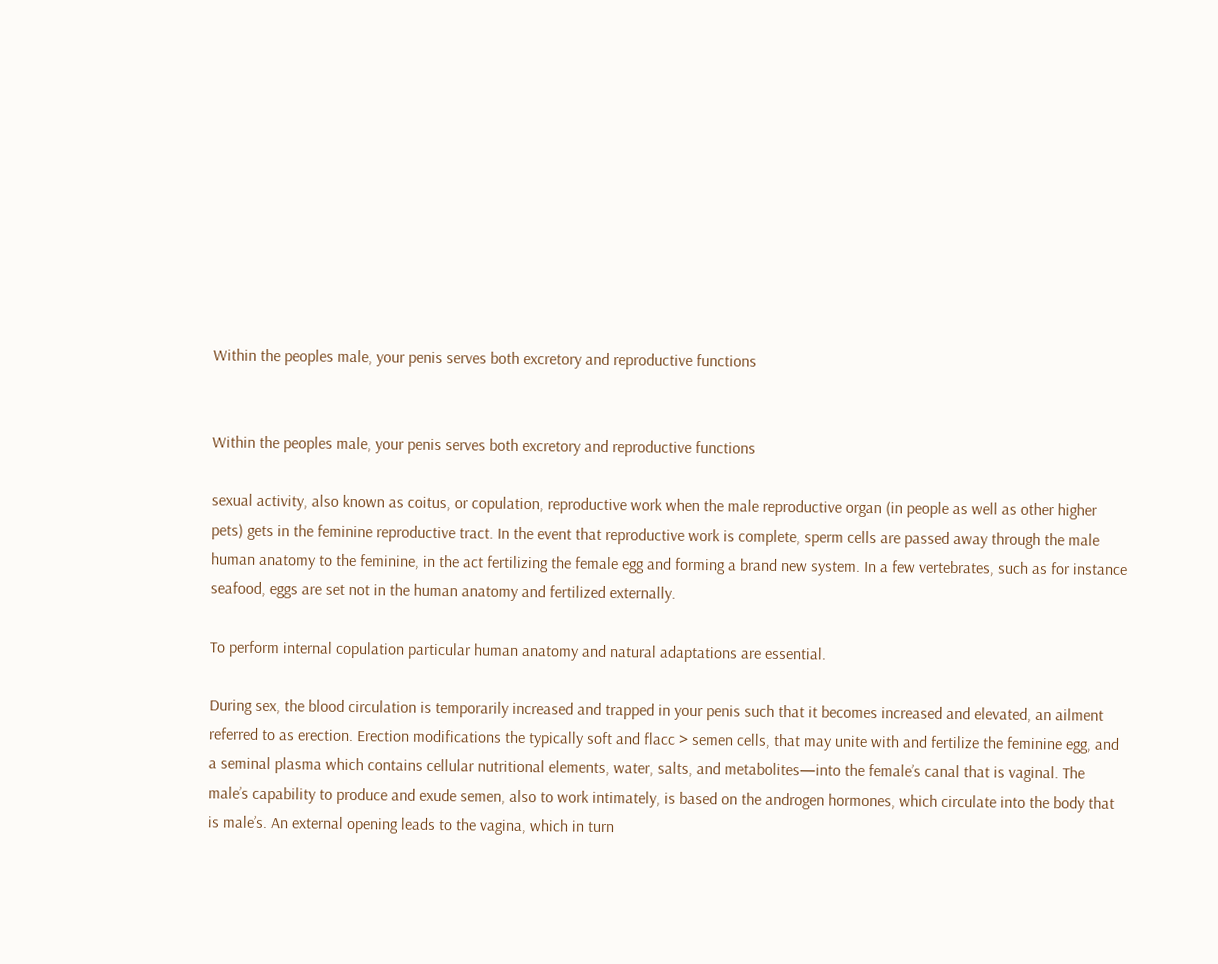Within the peoples male, your penis serves both excretory and reproductive functions


Within the peoples male, your penis serves both excretory and reproductive functions

sexual activity, also known as coitus, or copulation, reproductive work when the male reproductive organ (in people as well as other higher pets) gets in the feminine reproductive tract. In the event that reproductive work is complete, sperm cells are passed away through the male human anatomy to the feminine, in the act fertilizing the female egg and forming a brand new system. In a few vertebrates, such as for instance seafood, eggs are set not in the human anatomy and fertilized externally.

To perform internal copulation particular human anatomy and natural adaptations are essential.

During sex, the blood circulation is temporarily increased and trapped in your penis such that it becomes increased and elevated, an ailment referred to as erection. Erection modifications the typically soft and flacc > semen cells, that may unite with and fertilize the feminine egg, and a seminal plasma which contains cellular nutritional elements, water, salts, and metabolites—into the female’s canal that is vaginal. The male’s capability to produce and exude semen, also to work intimately, is based on the androgen hormones, which circulate into the body that is male’s. An external opening leads to the vagina, which in turn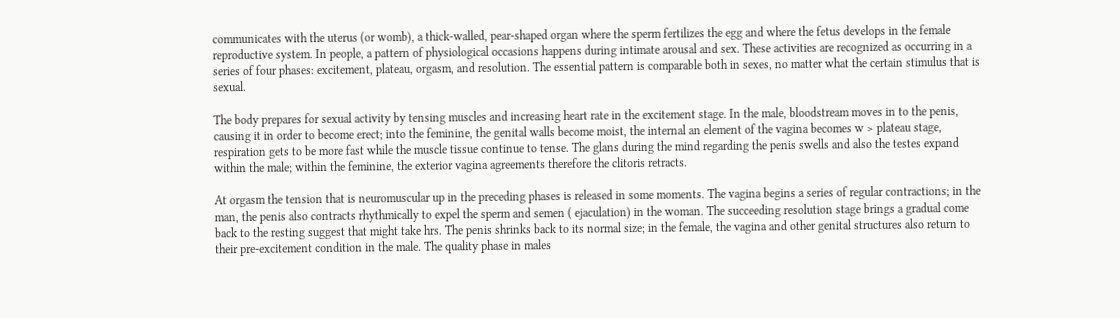communicates with the uterus (or womb), a thick-walled, pear-shaped organ where the sperm fertilizes the egg and where the fetus develops in the female reproductive system. In people, a pattern of physiological occasions happens during intimate arousal and sex. These activities are recognized as occurring in a series of four phases: excitement, plateau, orgasm, and resolution. The essential pattern is comparable both in sexes, no matter what the certain stimulus that is sexual.

The body prepares for sexual activity by tensing muscles and increasing heart rate in the excitement stage. In the male, bloodstream moves in to the penis, causing it in order to become erect; into the feminine, the genital walls become moist, the internal an element of the vagina becomes w > plateau stage, respiration gets to be more fast while the muscle tissue continue to tense. The glans during the mind regarding the penis swells and also the testes expand within the male; within the feminine, the exterior vagina agreements therefore the clitoris retracts.

At orgasm the tension that is neuromuscular up in the preceding phases is released in some moments. The vagina begins a series of regular contractions; in the man, the penis also contracts rhythmically to expel the sperm and semen ( ejaculation) in the woman. The succeeding resolution stage brings a gradual come back to the resting suggest that might take hrs. The penis shrinks back to its normal size; in the female, the vagina and other genital structures also return to their pre-excitement condition in the male. The quality phase in males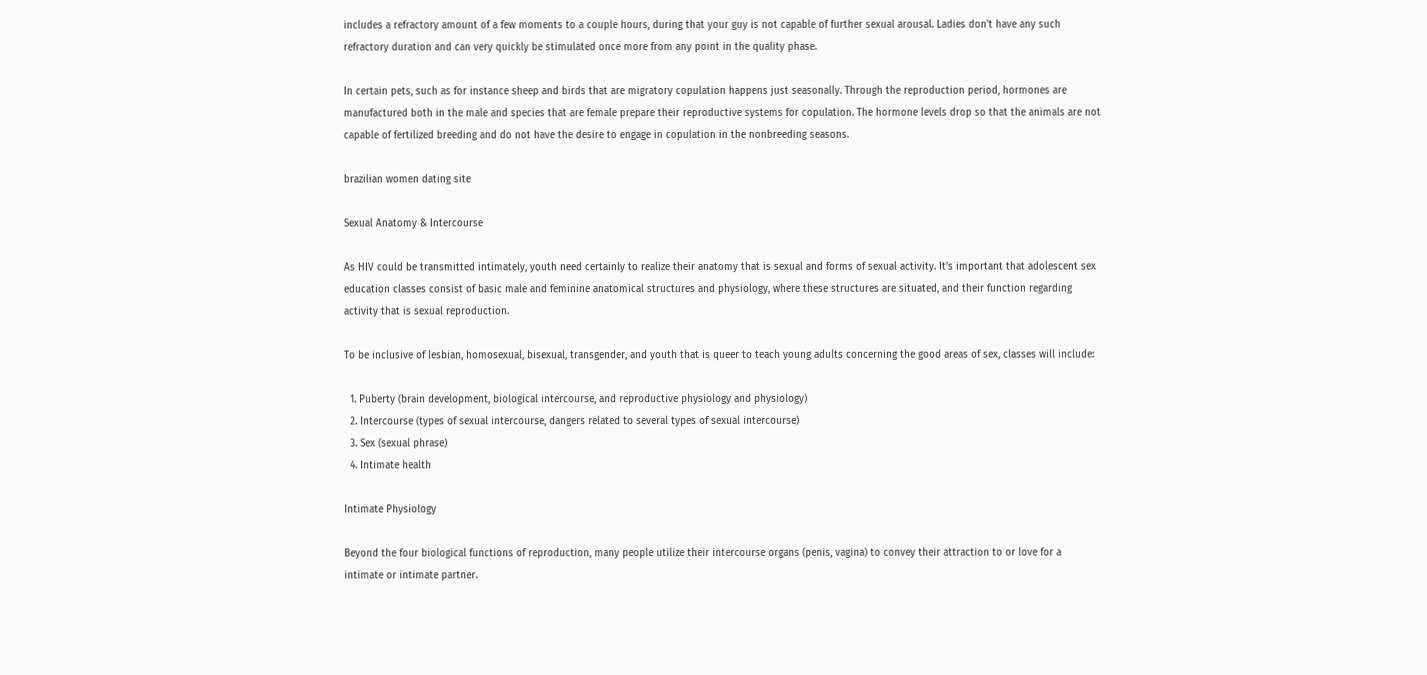includes a refractory amount of a few moments to a couple hours, during that your guy is not capable of further sexual arousal. Ladies don’t have any such refractory duration and can very quickly be stimulated once more from any point in the quality phase.

In certain pets, such as for instance sheep and birds that are migratory copulation happens just seasonally. Through the reproduction period, hormones are manufactured both in the male and species that are female prepare their reproductive systems for copulation. The hormone levels drop so that the animals are not capable of fertilized breeding and do not have the desire to engage in copulation in the nonbreeding seasons.

brazilian women dating site

Sexual Anatomy & Intercourse

As HIV could be transmitted intimately, youth need certainly to realize their anatomy that is sexual and forms of sexual activity. It’s important that adolescent sex education classes consist of basic male and feminine anatomical structures and physiology, where these structures are situated, and their function regarding activity that is sexual reproduction.

To be inclusive of lesbian, homosexual, bisexual, transgender, and youth that is queer to teach young adults concerning the good areas of sex, classes will include:

  1. Puberty (brain development, biological intercourse, and reproductive physiology and physiology)
  2. Intercourse (types of sexual intercourse, dangers related to several types of sexual intercourse)
  3. Sex (sexual phrase)
  4. Intimate health

Intimate Physiology

Beyond the four biological functions of reproduction, many people utilize their intercourse organs (penis, vagina) to convey their attraction to or love for a intimate or intimate partner.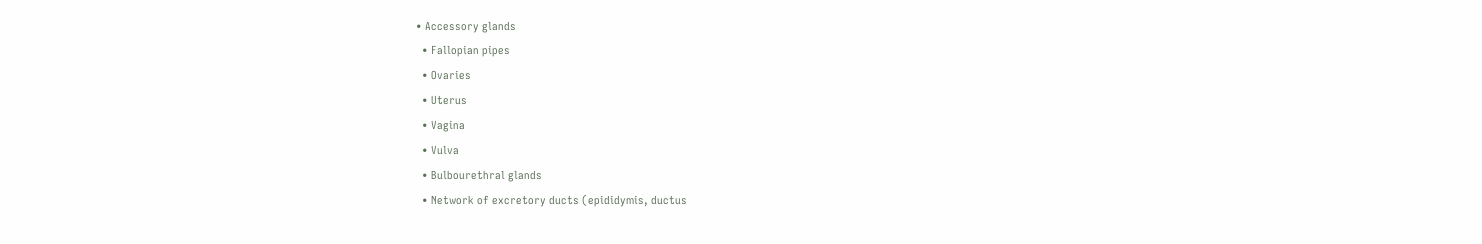• Accessory glands
  • Fallopian pipes
  • Ovaries
  • Uterus
  • Vagina
  • Vulva
  • Bulbourethral glands
  • Network of excretory ducts (epididymis, ductus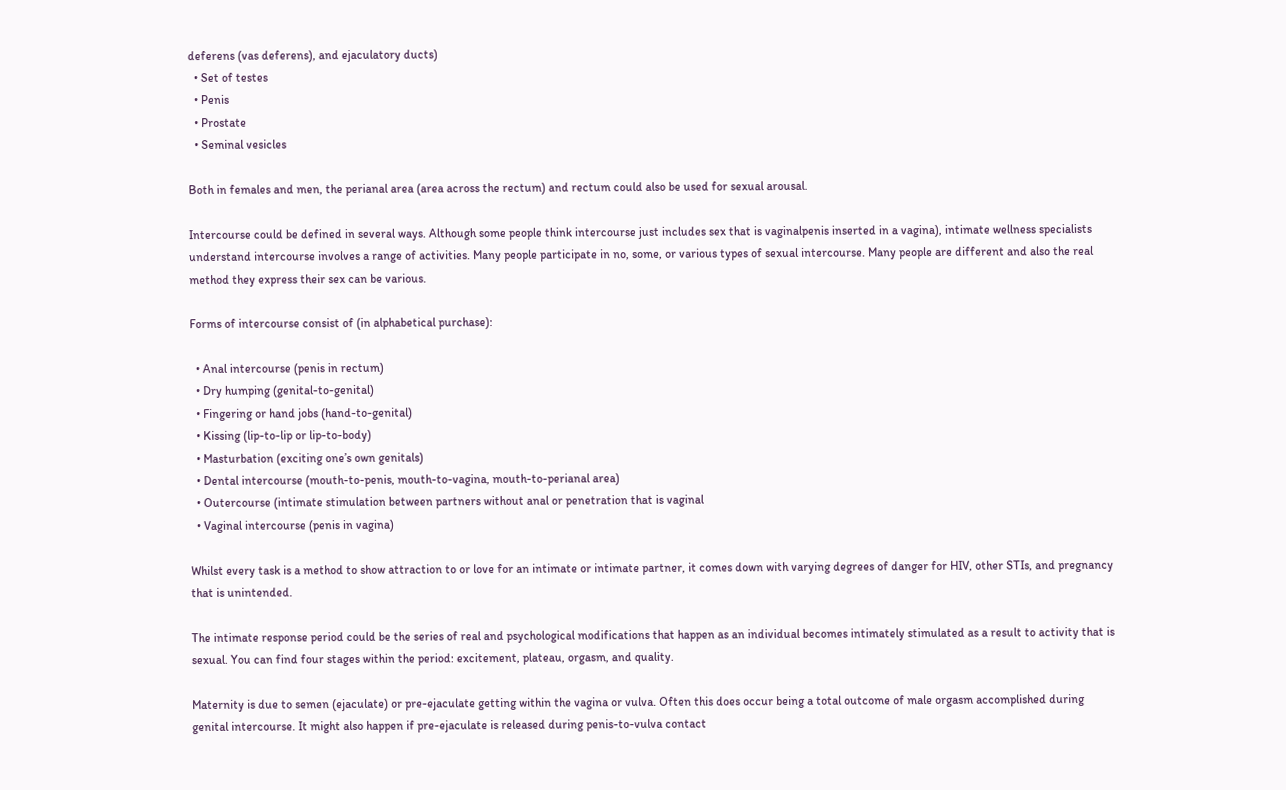deferens (vas deferens), and ejaculatory ducts)
  • Set of testes
  • Penis
  • Prostate
  • Seminal vesicles

Both in females and men, the perianal area (area across the rectum) and rectum could also be used for sexual arousal.

Intercourse could be defined in several ways. Although some people think intercourse just includes sex that is vaginalpenis inserted in a vagina), intimate wellness specialists understand intercourse involves a range of activities. Many people participate in no, some, or various types of sexual intercourse. Many people are different and also the real method they express their sex can be various.

Forms of intercourse consist of (in alphabetical purchase):

  • Anal intercourse (penis in rectum)
  • Dry humping (genital-to-genital)
  • Fingering or hand jobs (hand-to-genital)
  • Kissing (lip-to-lip or lip-to-body)
  • Masturbation (exciting one’s own genitals)
  • Dental intercourse (mouth-to-penis, mouth-to-vagina, mouth-to-perianal area)
  • Outercourse (intimate stimulation between partners without anal or penetration that is vaginal
  • Vaginal intercourse (penis in vagina)

Whilst every task is a method to show attraction to or love for an intimate or intimate partner, it comes down with varying degrees of danger for HIV, other STIs, and pregnancy that is unintended.

The intimate response period could be the series of real and psychological modifications that happen as an individual becomes intimately stimulated as a result to activity that is sexual. You can find four stages within the period: excitement, plateau, orgasm, and quality.

Maternity is due to semen (ejaculate) or pre-ejaculate getting within the vagina or vulva. Often this does occur being a total outcome of male orgasm accomplished during genital intercourse. It might also happen if pre-ejaculate is released during penis-to-vulva contact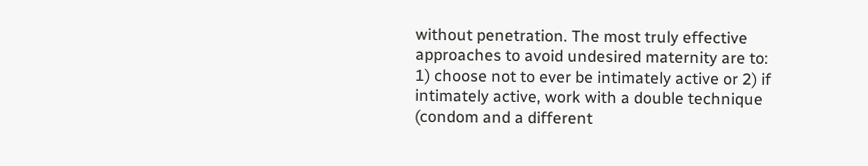without penetration. The most truly effective approaches to avoid undesired maternity are to: 1) choose not to ever be intimately active or 2) if intimately active, work with a double technique (condom and a different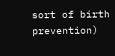sort of birth prevention)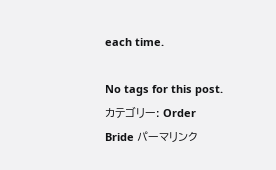each time.

No tags for this post.
カテゴリー: Order Bride パーマリンク